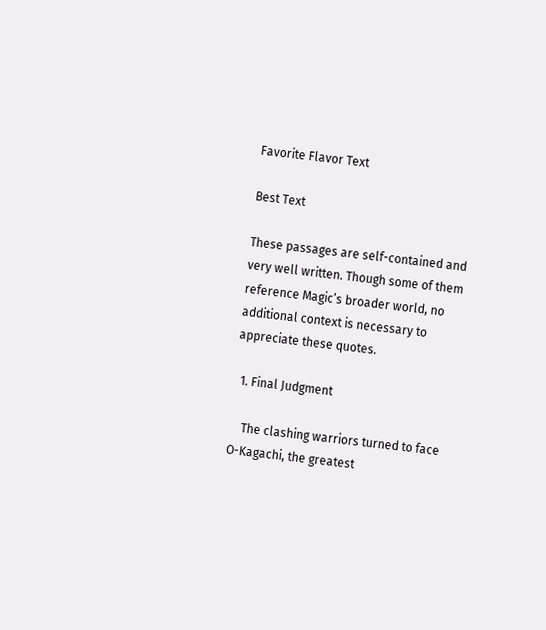Favorite Flavor Text

Best Text

These passages are self-contained and very well written. Though some of them reference Magic’s broader world, no additional context is necessary to appreciate these quotes.

  1. Final Judgment

    The clashing warriors turned to face O-Kagachi, the greatest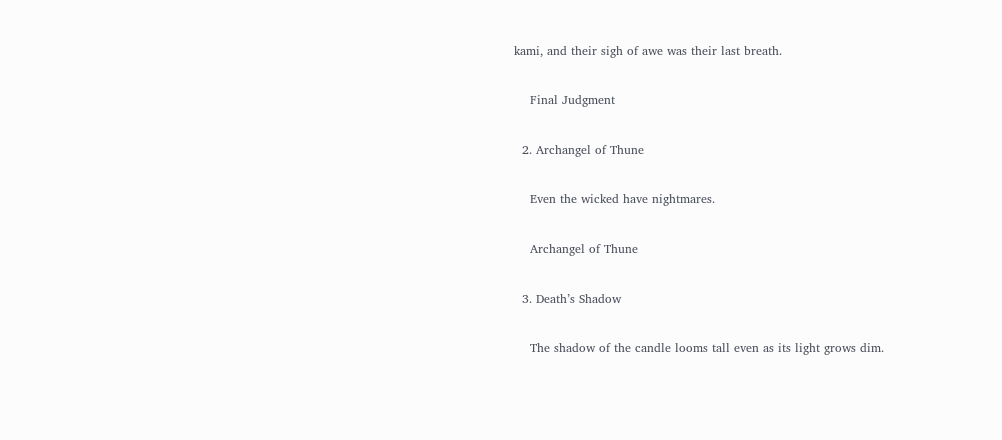kami, and their sigh of awe was their last breath.

    Final Judgment

  2. Archangel of Thune

    Even the wicked have nightmares.

    Archangel of Thune

  3. Death’s Shadow

    The shadow of the candle looms tall even as its light grows dim.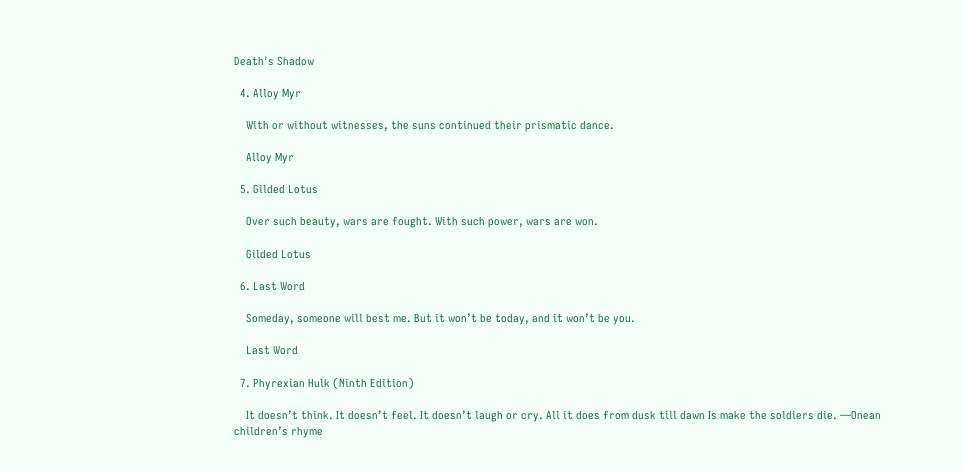Death's Shadow

  4. Alloy Myr

    With or without witnesses, the suns continued their prismatic dance.

    Alloy Myr

  5. Gilded Lotus

    Over such beauty, wars are fought. With such power, wars are won.

    Gilded Lotus

  6. Last Word

    Someday, someone will best me. But it won’t be today, and it won’t be you.

    Last Word

  7. Phyrexian Hulk (Ninth Edition)

    It doesn’t think. It doesn’t feel. It doesn’t laugh or cry. All it does from dusk till dawn Is make the soldiers die. —Onean children’s rhyme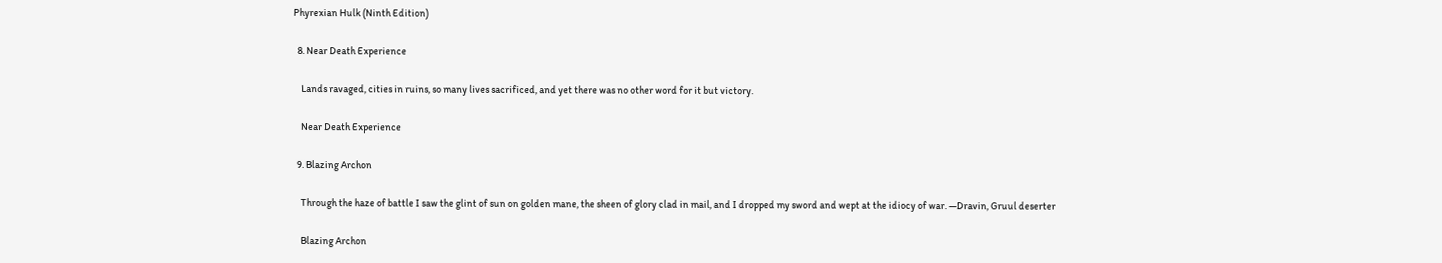Phyrexian Hulk (Ninth Edition)

  8. Near Death Experience

    Lands ravaged, cities in ruins, so many lives sacrificed, and yet there was no other word for it but victory.

    Near Death Experience

  9. Blazing Archon

    Through the haze of battle I saw the glint of sun on golden mane, the sheen of glory clad in mail, and I dropped my sword and wept at the idiocy of war. —Dravin, Gruul deserter

    Blazing Archon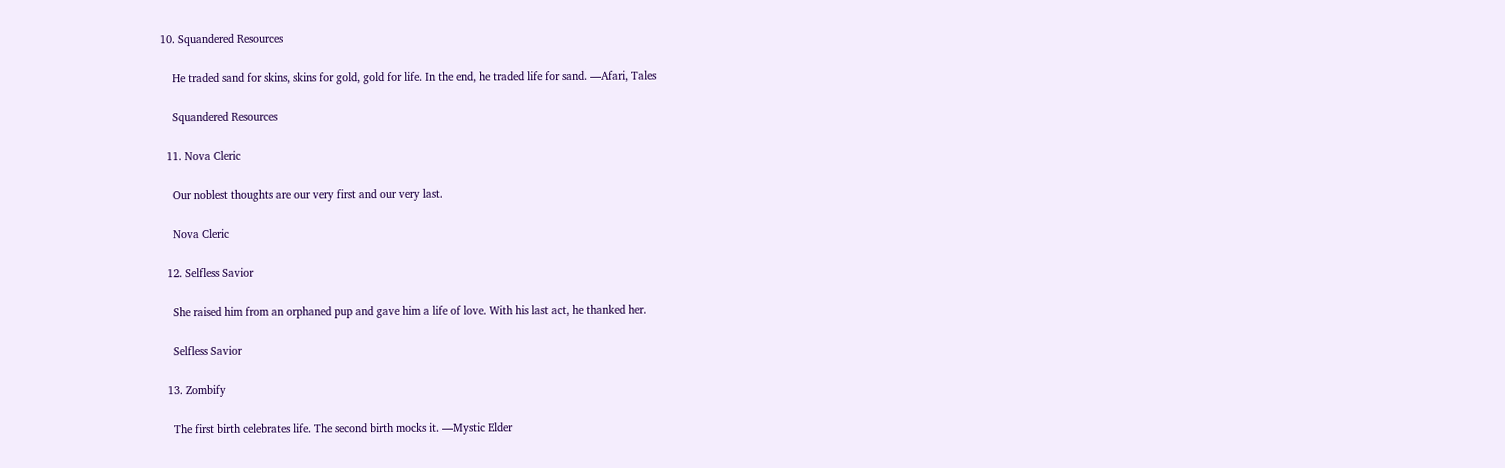10. Squandered Resources

    He traded sand for skins, skins for gold, gold for life. In the end, he traded life for sand. —Afari, Tales

    Squandered Resources

  11. Nova Cleric

    Our noblest thoughts are our very first and our very last.

    Nova Cleric

  12. Selfless Savior

    She raised him from an orphaned pup and gave him a life of love. With his last act, he thanked her.

    Selfless Savior

  13. Zombify

    The first birth celebrates life. The second birth mocks it. —Mystic Elder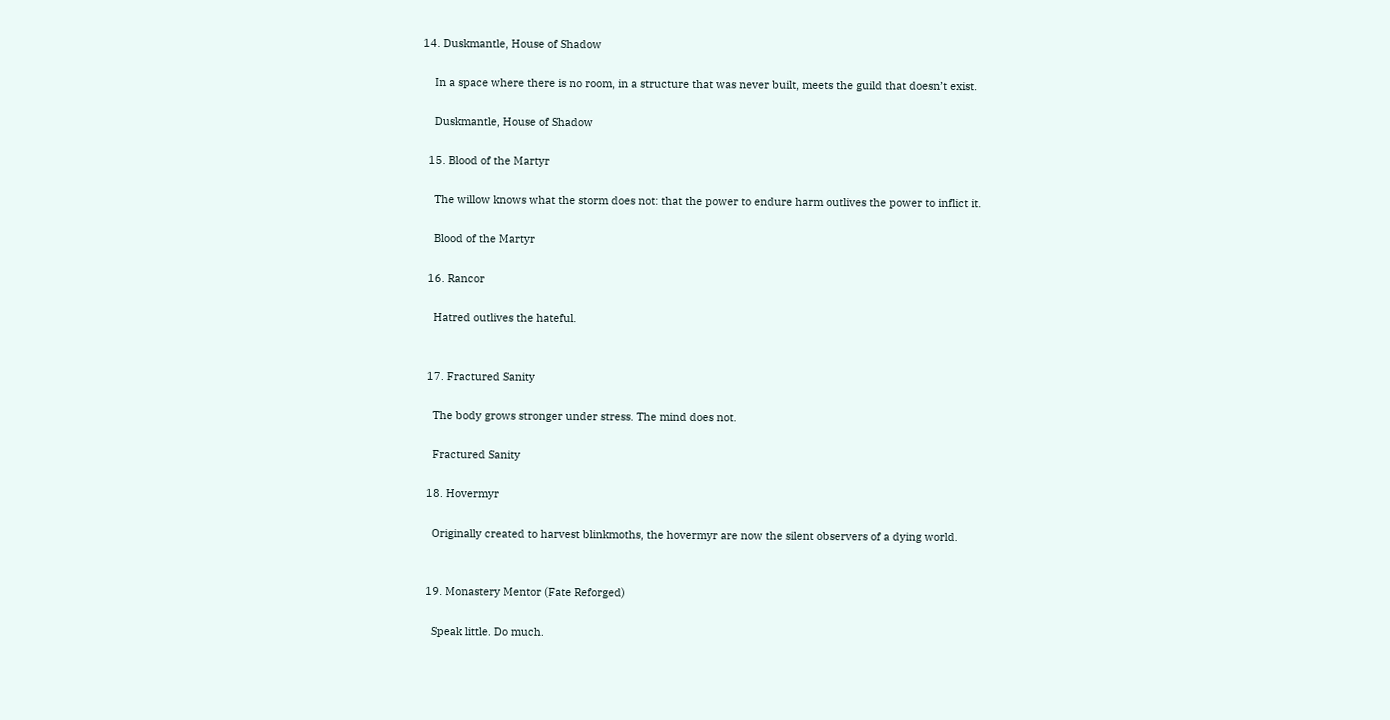14. Duskmantle, House of Shadow

    In a space where there is no room, in a structure that was never built, meets the guild that doesn’t exist.

    Duskmantle, House of Shadow

  15. Blood of the Martyr

    The willow knows what the storm does not: that the power to endure harm outlives the power to inflict it.

    Blood of the Martyr

  16. Rancor

    Hatred outlives the hateful.


  17. Fractured Sanity

    The body grows stronger under stress. The mind does not.

    Fractured Sanity

  18. Hovermyr

    Originally created to harvest blinkmoths, the hovermyr are now the silent observers of a dying world.


  19. Monastery Mentor (Fate Reforged)

    Speak little. Do much.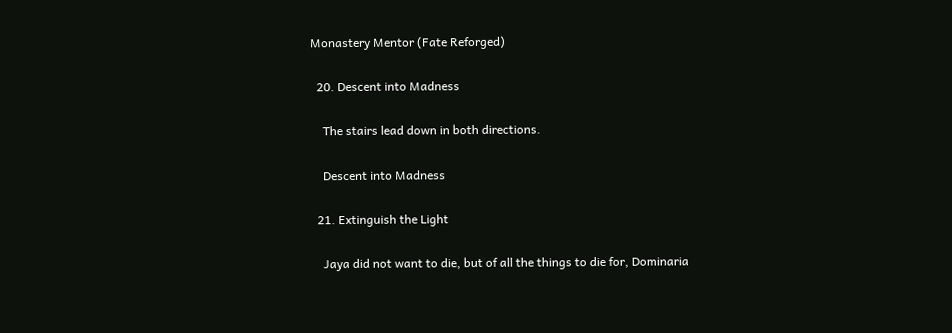Monastery Mentor (Fate Reforged)

  20. Descent into Madness

    The stairs lead down in both directions.

    Descent into Madness

  21. Extinguish the Light

    Jaya did not want to die, but of all the things to die for, Dominaria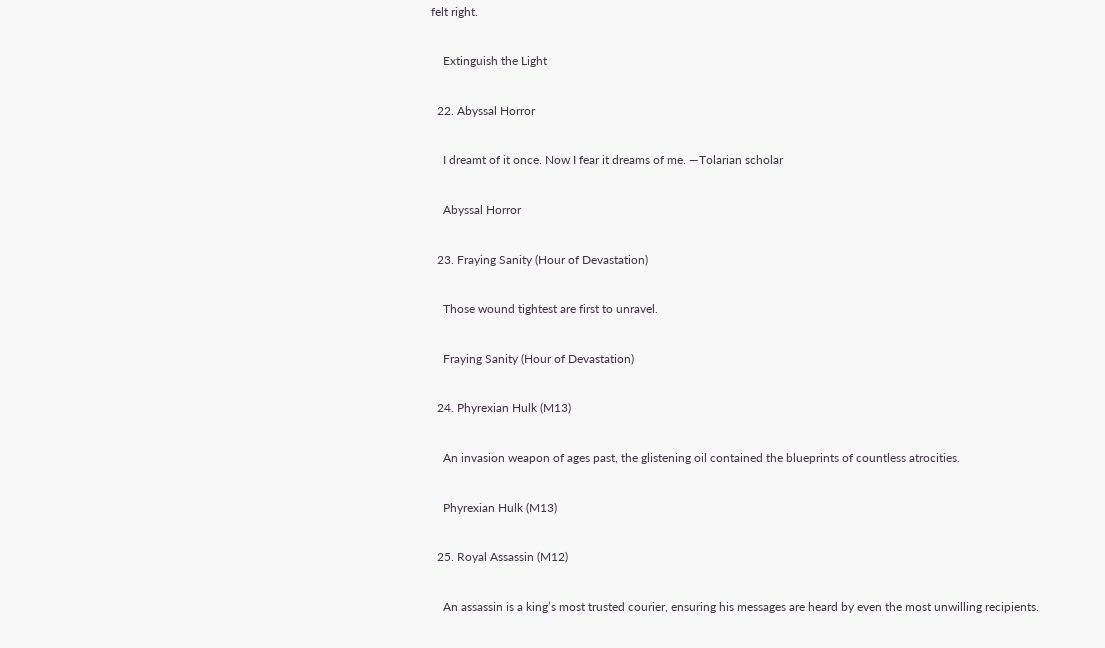felt right.

    Extinguish the Light

  22. Abyssal Horror

    I dreamt of it once. Now I fear it dreams of me. —Tolarian scholar

    Abyssal Horror

  23. Fraying Sanity (Hour of Devastation)

    Those wound tightest are first to unravel.

    Fraying Sanity (Hour of Devastation)

  24. Phyrexian Hulk (M13)

    An invasion weapon of ages past, the glistening oil contained the blueprints of countless atrocities.

    Phyrexian Hulk (M13)

  25. Royal Assassin (M12)

    An assassin is a king’s most trusted courier, ensuring his messages are heard by even the most unwilling recipients.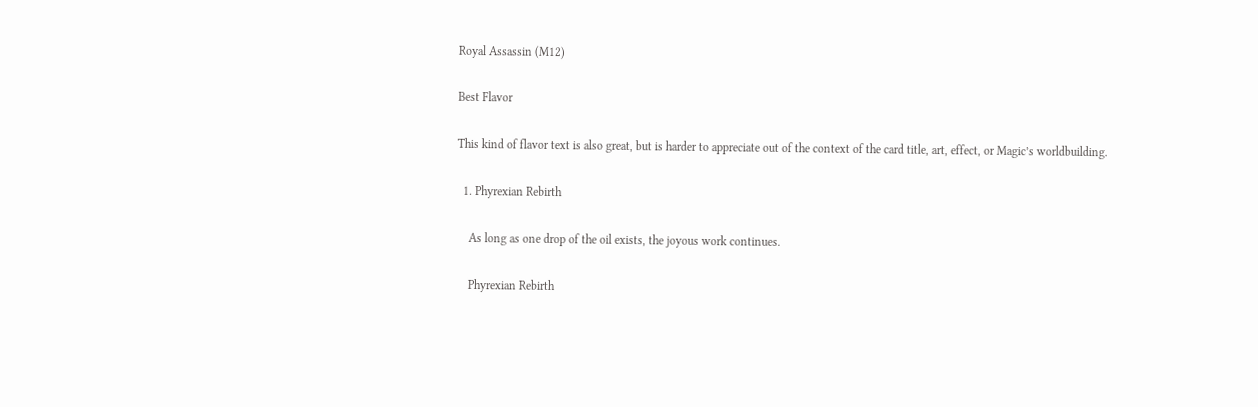Royal Assassin (M12)

Best Flavor

This kind of flavor text is also great, but is harder to appreciate out of the context of the card title, art, effect, or Magic’s worldbuilding.

  1. Phyrexian Rebirth

    As long as one drop of the oil exists, the joyous work continues.

    Phyrexian Rebirth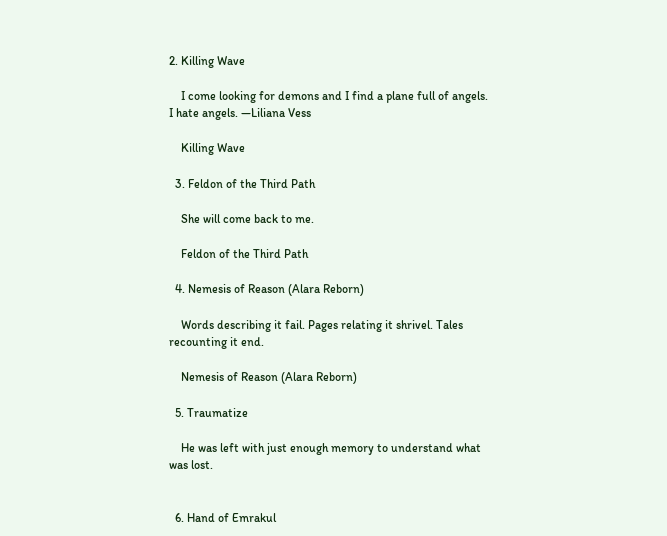2. Killing Wave

    I come looking for demons and I find a plane full of angels. I hate angels. —Liliana Vess

    Killing Wave

  3. Feldon of the Third Path

    She will come back to me.

    Feldon of the Third Path

  4. Nemesis of Reason (Alara Reborn)

    Words describing it fail. Pages relating it shrivel. Tales recounting it end.

    Nemesis of Reason (Alara Reborn)

  5. Traumatize

    He was left with just enough memory to understand what was lost.


  6. Hand of Emrakul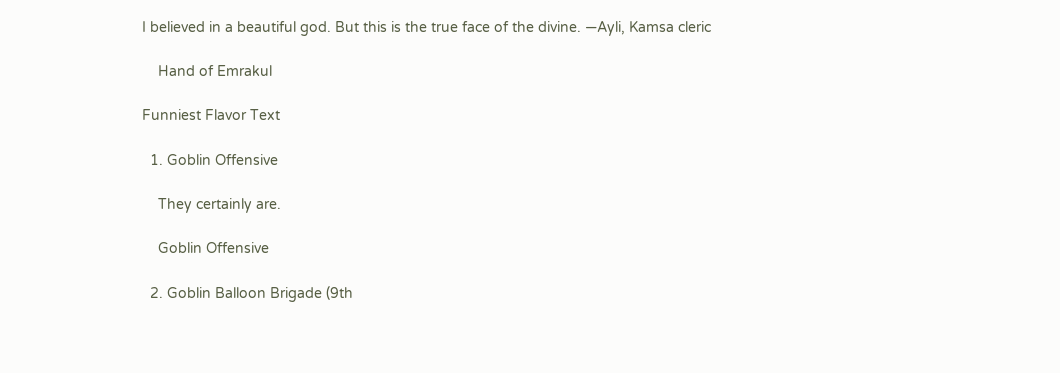I believed in a beautiful god. But this is the true face of the divine. —Ayli, Kamsa cleric

    Hand of Emrakul

Funniest Flavor Text

  1. Goblin Offensive

    They certainly are.

    Goblin Offensive

  2. Goblin Balloon Brigade (9th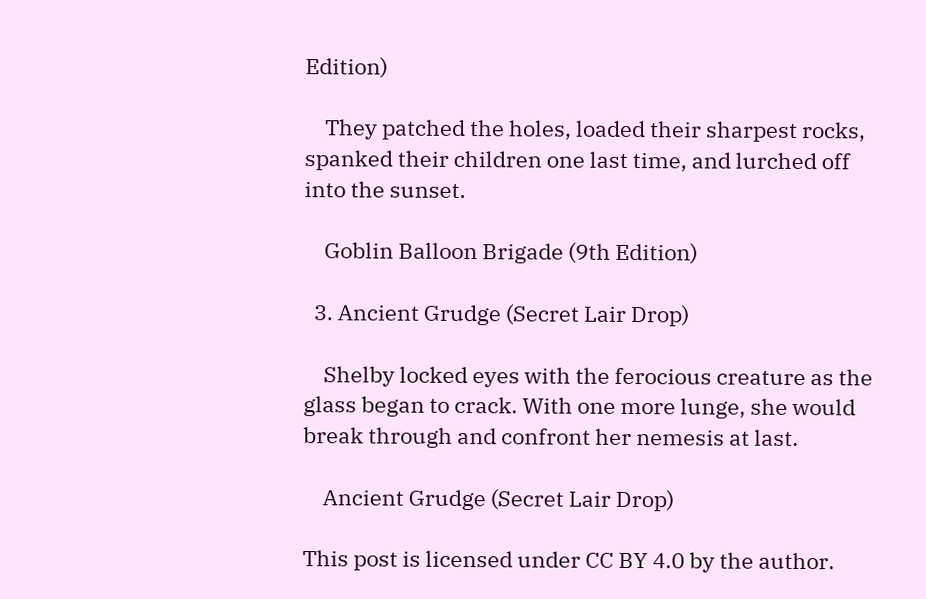Edition)

    They patched the holes, loaded their sharpest rocks, spanked their children one last time, and lurched off into the sunset.

    Goblin Balloon Brigade (9th Edition)

  3. Ancient Grudge (Secret Lair Drop)

    Shelby locked eyes with the ferocious creature as the glass began to crack. With one more lunge, she would break through and confront her nemesis at last.

    Ancient Grudge (Secret Lair Drop)

This post is licensed under CC BY 4.0 by the author.